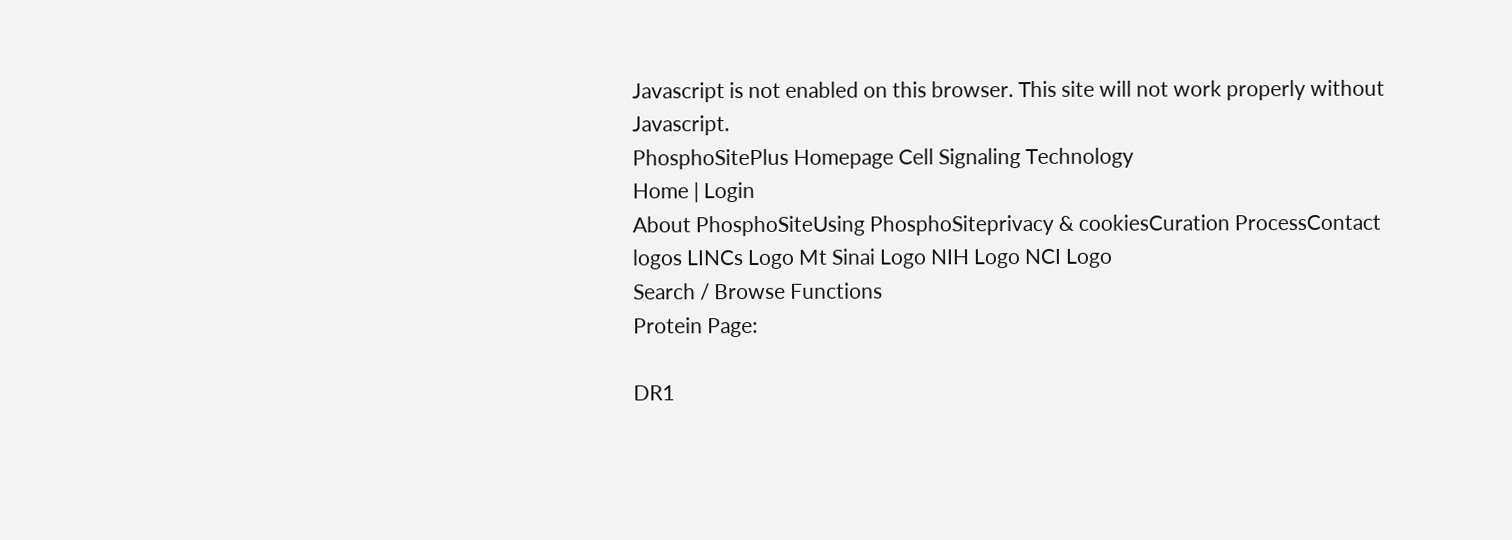Javascript is not enabled on this browser. This site will not work properly without Javascript.
PhosphoSitePlus Homepage Cell Signaling Technology
Home | Login
About PhosphoSiteUsing PhosphoSiteprivacy & cookiesCuration ProcessContact
logos LINCs Logo Mt Sinai Logo NIH Logo NCI Logo
Search / Browse Functions
Protein Page:

DR1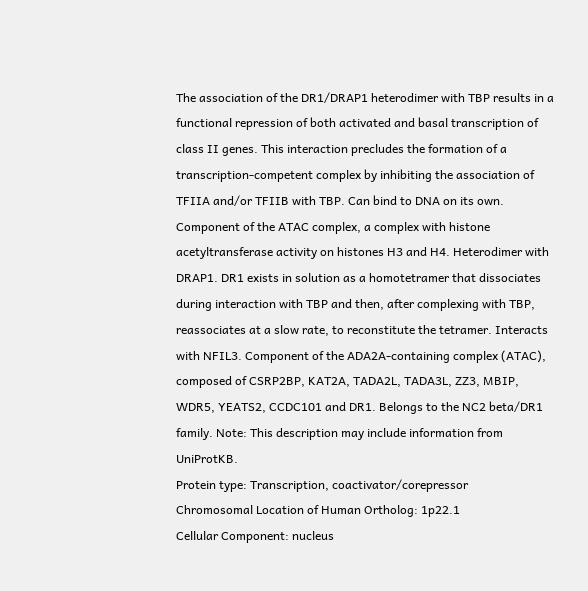The association of the DR1/DRAP1 heterodimer with TBP results in a functional repression of both activated and basal transcription of class II genes. This interaction precludes the formation of a transcription-competent complex by inhibiting the association of TFIIA and/or TFIIB with TBP. Can bind to DNA on its own. Component of the ATAC complex, a complex with histone acetyltransferase activity on histones H3 and H4. Heterodimer with DRAP1. DR1 exists in solution as a homotetramer that dissociates during interaction with TBP and then, after complexing with TBP, reassociates at a slow rate, to reconstitute the tetramer. Interacts with NFIL3. Component of the ADA2A-containing complex (ATAC), composed of CSRP2BP, KAT2A, TADA2L, TADA3L, ZZ3, MBIP, WDR5, YEATS2, CCDC101 and DR1. Belongs to the NC2 beta/DR1 family. Note: This description may include information from UniProtKB.
Protein type: Transcription, coactivator/corepressor
Chromosomal Location of Human Ortholog: 1p22.1
Cellular Component: nucleus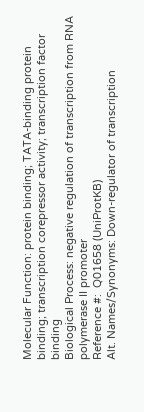Molecular Function: protein binding; TATA-binding protein binding; transcription corepressor activity; transcription factor binding
Biological Process: negative regulation of transcription from RNA polymerase II promoter
Reference #:  Q01658 (UniProtKB)
Alt. Names/Synonyms: Down-regulator of transcription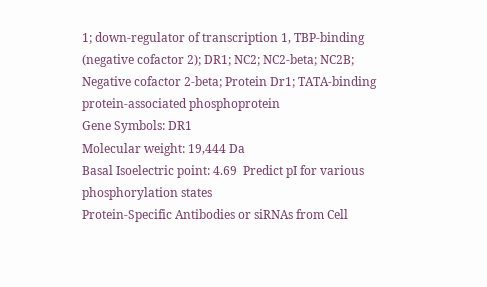1; down-regulator of transcription 1, TBP-binding (negative cofactor 2); DR1; NC2; NC2-beta; NC2B; Negative cofactor 2-beta; Protein Dr1; TATA-binding protein-associated phosphoprotein
Gene Symbols: DR1
Molecular weight: 19,444 Da
Basal Isoelectric point: 4.69  Predict pI for various phosphorylation states
Protein-Specific Antibodies or siRNAs from Cell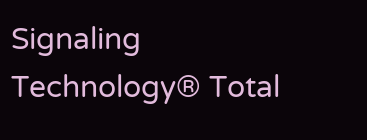Signaling Technology® Total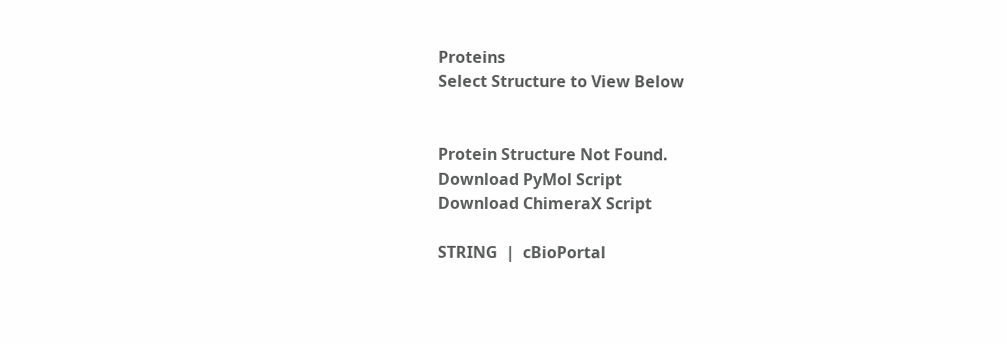Proteins
Select Structure to View Below


Protein Structure Not Found.
Download PyMol Script
Download ChimeraX Script

STRING  |  cBioPortal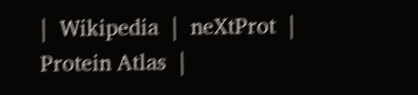|  Wikipedia  |  neXtProt  |  Protein Atlas  |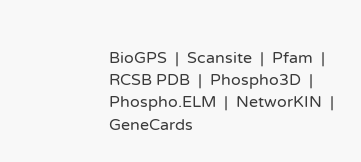BioGPS  |  Scansite  |  Pfam  |  RCSB PDB  |  Phospho3D  |  Phospho.ELM  |  NetworKIN  |  GeneCards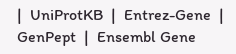|  UniProtKB  |  Entrez-Gene  |  GenPept  |  Ensembl Gene